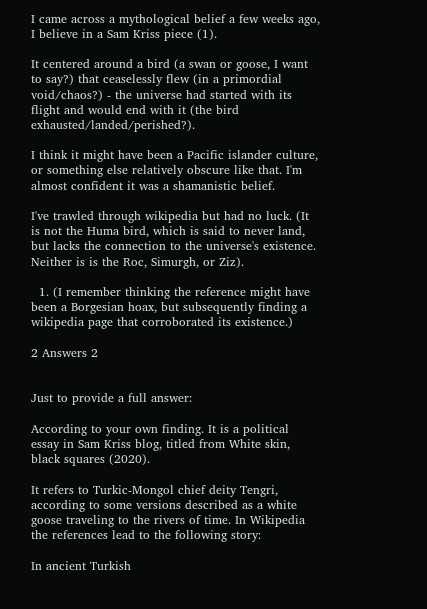I came across a mythological belief a few weeks ago, I believe in a Sam Kriss piece (1).

It centered around a bird (a swan or goose, I want to say?) that ceaselessly flew (in a primordial void/chaos?) - the universe had started with its flight and would end with it (the bird exhausted/landed/perished?).

I think it might have been a Pacific islander culture, or something else relatively obscure like that. I'm almost confident it was a shamanistic belief.

I've trawled through wikipedia but had no luck. (It is not the Huma bird, which is said to never land, but lacks the connection to the universe's existence. Neither is is the Roc, Simurgh, or Ziz).

  1. (I remember thinking the reference might have been a Borgesian hoax, but subsequently finding a wikipedia page that corroborated its existence.)

2 Answers 2


Just to provide a full answer:

According to your own finding. It is a political essay in Sam Kriss blog, titled from White skin, black squares (2020).

It refers to Turkic-Mongol chief deity Tengri, according to some versions described as a white goose traveling to the rivers of time. In Wikipedia the references lead to the following story:

In ancient Turkish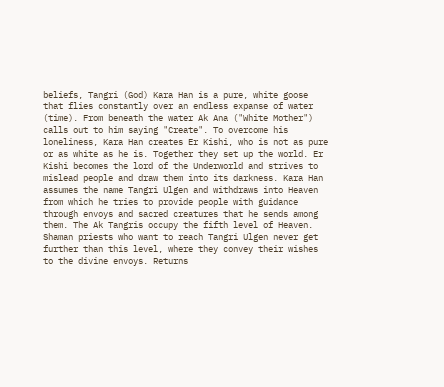beliefs, Tangri (God) Kara Han is a pure, white goose that flies constantly over an endless expanse of water (time). From beneath the water Ak Ana ("White Mother") calls out to him saying "Create". To overcome his loneliness, Kara Han creates Er Kishi, who is not as pure or as white as he is. Together they set up the world. Er Kishi becomes the lord of the Underworld and strives to mislead people and draw them into its darkness. Kara Han assumes the name Tangri Ulgen and withdraws into Heaven from which he tries to provide people with guidance through envoys and sacred creatures that he sends among them. The Ak Tangris occupy the fifth level of Heaven. Shaman priests who want to reach Tangri Ulgen never get further than this level, where they convey their wishes to the divine envoys. Returns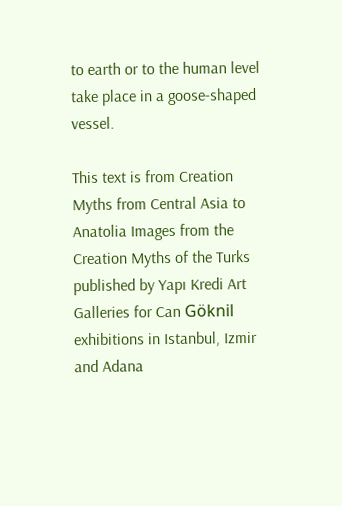to earth or to the human level take place in a goose-shaped vessel.

This text is from Creation Myths from Central Asia to Anatolia Images from the Creation Myths of the Turks published by Yapı Kredi Art Galleries for Can Göknil exhibitions in Istanbul, Izmir and Adana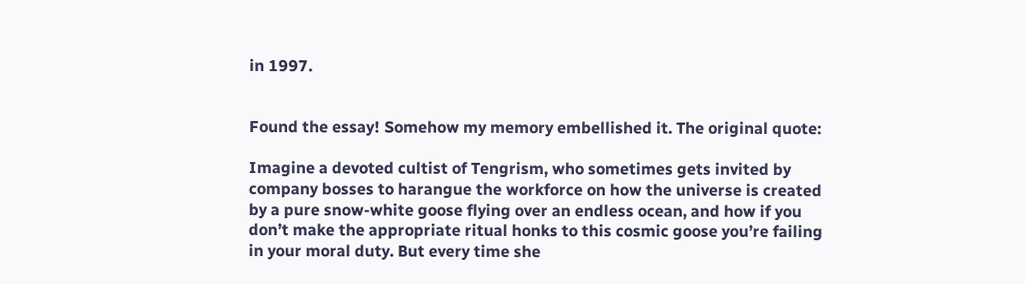in 1997.


Found the essay! Somehow my memory embellished it. The original quote:

Imagine a devoted cultist of Tengrism, who sometimes gets invited by company bosses to harangue the workforce on how the universe is created by a pure snow-white goose flying over an endless ocean, and how if you don’t make the appropriate ritual honks to this cosmic goose you’re failing in your moral duty. But every time she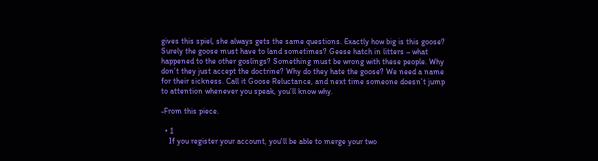gives this spiel, she always gets the same questions. Exactly how big is this goose? Surely the goose must have to land sometimes? Geese hatch in litters – what happened to the other goslings? Something must be wrong with these people. Why don’t they just accept the doctrine? Why do they hate the goose? We need a name for their sickness. Call it Goose Reluctance, and next time someone doesn’t jump to attention whenever you speak, you’ll know why.

-From this piece.

  • 1
    If you register your account, you'll be able to merge your two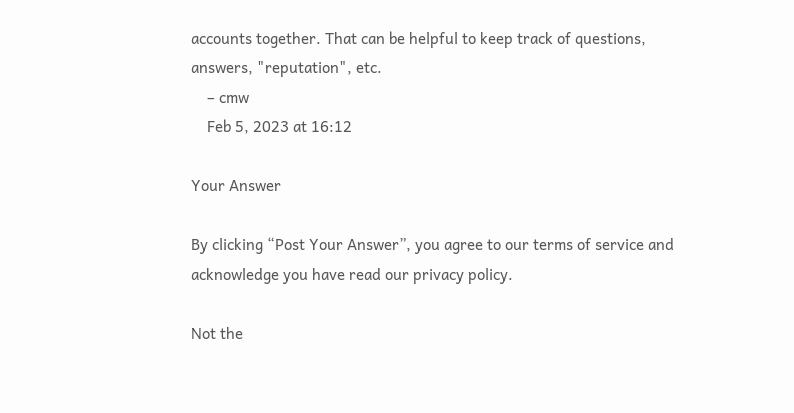accounts together. That can be helpful to keep track of questions, answers, "reputation", etc.
    – cmw
    Feb 5, 2023 at 16:12

Your Answer

By clicking “Post Your Answer”, you agree to our terms of service and acknowledge you have read our privacy policy.

Not the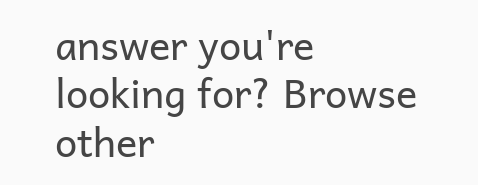answer you're looking for? Browse other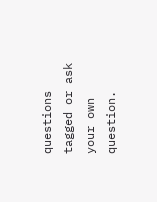questions tagged or ask your own question.